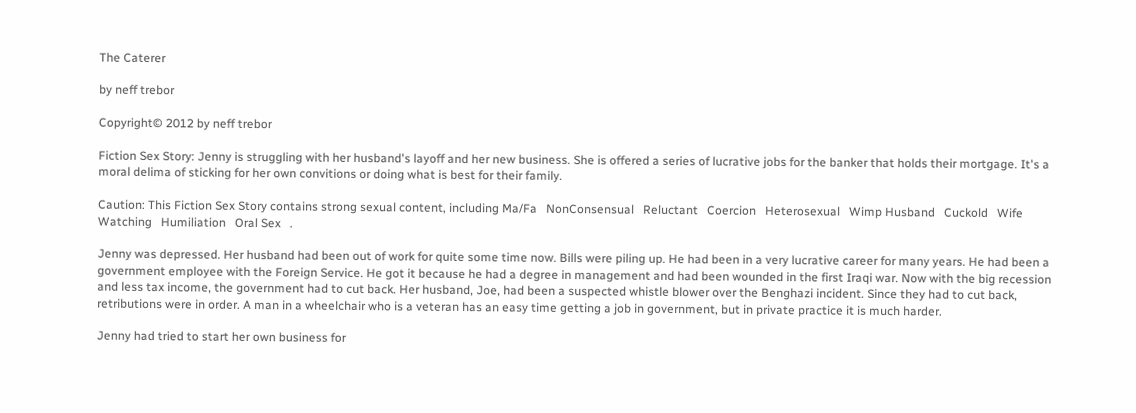The Caterer

by neff trebor

Copyright© 2012 by neff trebor

Fiction Sex Story: Jenny is struggling with her husband's layoff and her new business. She is offered a series of lucrative jobs for the banker that holds their mortgage. It's a moral delima of sticking for her own convitions or doing what is best for their family.

Caution: This Fiction Sex Story contains strong sexual content, including Ma/Fa   NonConsensual   Reluctant   Coercion   Heterosexual   Wimp Husband   Cuckold   Wife Watching   Humiliation   Oral Sex   .

Jenny was depressed. Her husband had been out of work for quite some time now. Bills were piling up. He had been in a very lucrative career for many years. He had been a government employee with the Foreign Service. He got it because he had a degree in management and had been wounded in the first Iraqi war. Now with the big recession and less tax income, the government had to cut back. Her husband, Joe, had been a suspected whistle blower over the Benghazi incident. Since they had to cut back, retributions were in order. A man in a wheelchair who is a veteran has an easy time getting a job in government, but in private practice it is much harder.

Jenny had tried to start her own business for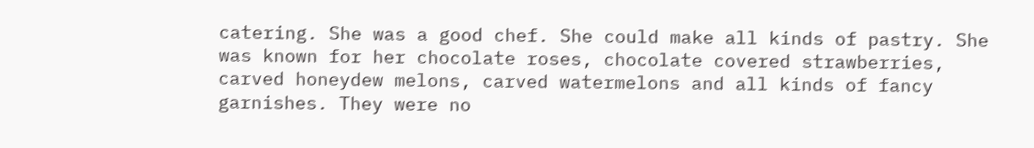catering. She was a good chef. She could make all kinds of pastry. She was known for her chocolate roses, chocolate covered strawberries, carved honeydew melons, carved watermelons and all kinds of fancy garnishes. They were no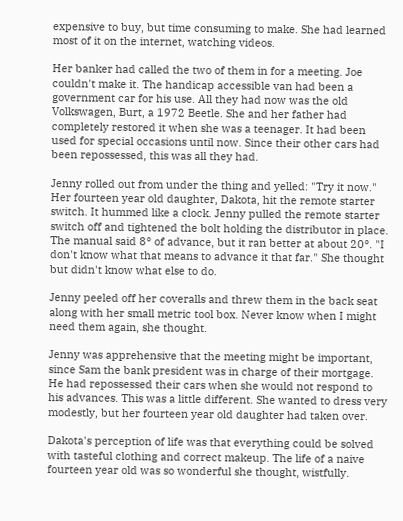expensive to buy, but time consuming to make. She had learned most of it on the internet, watching videos.

Her banker had called the two of them in for a meeting. Joe couldn't make it. The handicap accessible van had been a government car for his use. All they had now was the old Volkswagen, Burt, a 1972 Beetle. She and her father had completely restored it when she was a teenager. It had been used for special occasions until now. Since their other cars had been repossessed, this was all they had.

Jenny rolled out from under the thing and yelled: "Try it now." Her fourteen year old daughter, Dakota, hit the remote starter switch. It hummed like a clock. Jenny pulled the remote starter switch off and tightened the bolt holding the distributor in place. The manual said 8° of advance, but it ran better at about 20°. "I don't know what that means to advance it that far." She thought but didn't know what else to do.

Jenny peeled off her coveralls and threw them in the back seat along with her small metric tool box. Never know when I might need them again, she thought.

Jenny was apprehensive that the meeting might be important, since Sam the bank president was in charge of their mortgage. He had repossessed their cars when she would not respond to his advances. This was a little different. She wanted to dress very modestly, but her fourteen year old daughter had taken over.

Dakota's perception of life was that everything could be solved with tasteful clothing and correct makeup. The life of a naive fourteen year old was so wonderful she thought, wistfully.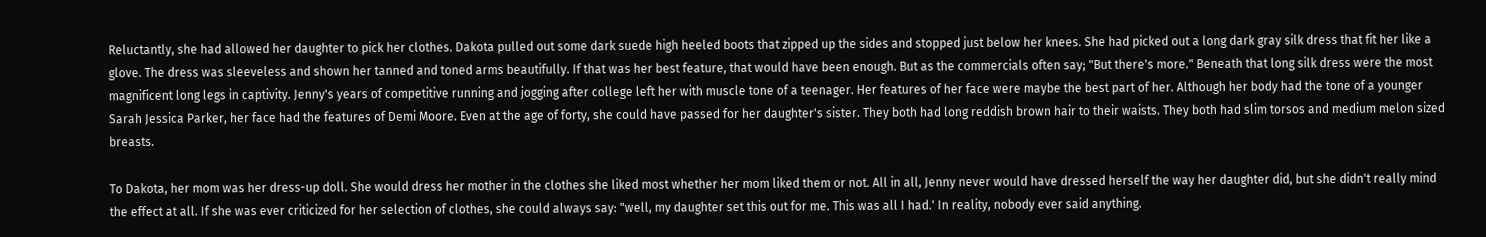Reluctantly, she had allowed her daughter to pick her clothes. Dakota pulled out some dark suede high heeled boots that zipped up the sides and stopped just below her knees. She had picked out a long dark gray silk dress that fit her like a glove. The dress was sleeveless and shown her tanned and toned arms beautifully. If that was her best feature, that would have been enough. But as the commercials often say; "But there's more." Beneath that long silk dress were the most magnificent long legs in captivity. Jenny's years of competitive running and jogging after college left her with muscle tone of a teenager. Her features of her face were maybe the best part of her. Although her body had the tone of a younger Sarah Jessica Parker, her face had the features of Demi Moore. Even at the age of forty, she could have passed for her daughter's sister. They both had long reddish brown hair to their waists. They both had slim torsos and medium melon sized breasts.

To Dakota, her mom was her dress-up doll. She would dress her mother in the clothes she liked most whether her mom liked them or not. All in all, Jenny never would have dressed herself the way her daughter did, but she didn't really mind the effect at all. If she was ever criticized for her selection of clothes, she could always say: "well, my daughter set this out for me. This was all I had.' In reality, nobody ever said anything.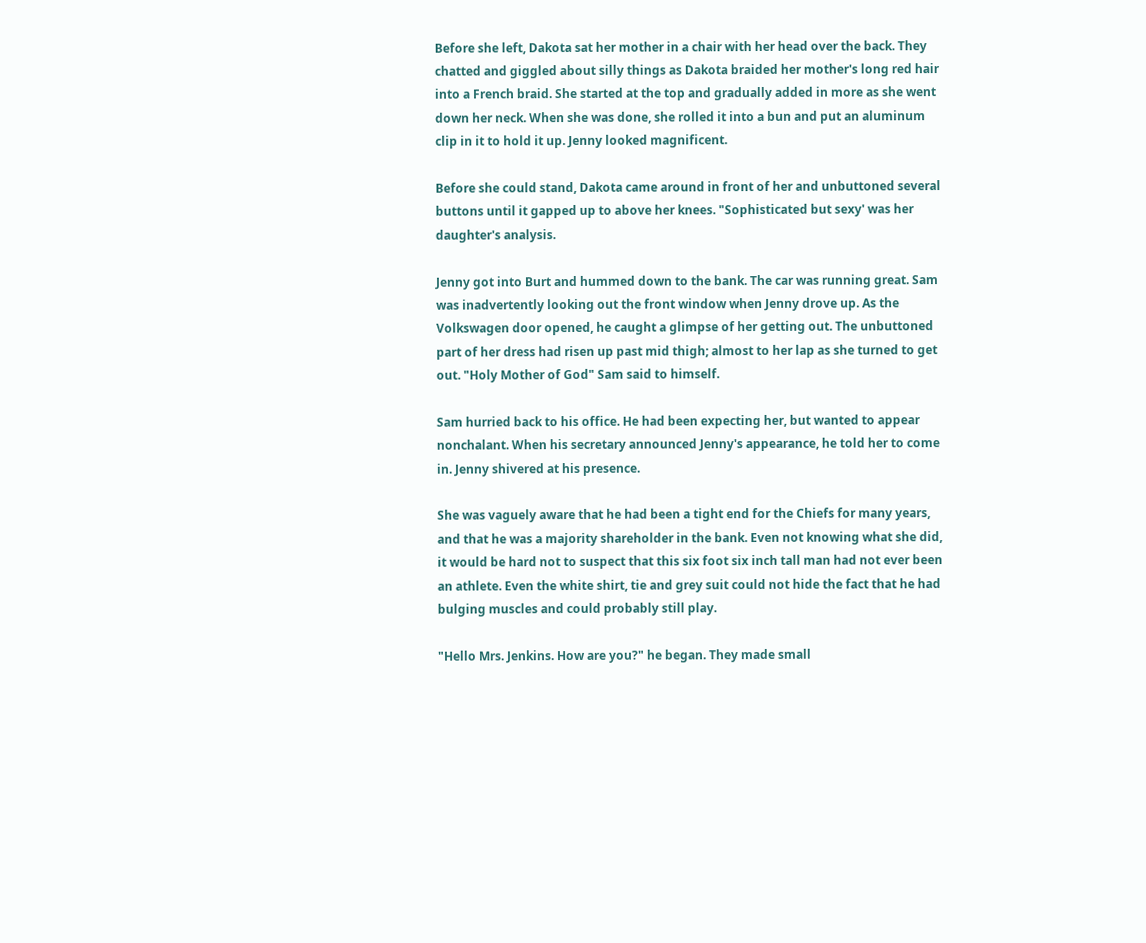Before she left, Dakota sat her mother in a chair with her head over the back. They chatted and giggled about silly things as Dakota braided her mother's long red hair into a French braid. She started at the top and gradually added in more as she went down her neck. When she was done, she rolled it into a bun and put an aluminum clip in it to hold it up. Jenny looked magnificent.

Before she could stand, Dakota came around in front of her and unbuttoned several buttons until it gapped up to above her knees. "Sophisticated but sexy' was her daughter's analysis.

Jenny got into Burt and hummed down to the bank. The car was running great. Sam was inadvertently looking out the front window when Jenny drove up. As the Volkswagen door opened, he caught a glimpse of her getting out. The unbuttoned part of her dress had risen up past mid thigh; almost to her lap as she turned to get out. "Holy Mother of God" Sam said to himself.

Sam hurried back to his office. He had been expecting her, but wanted to appear nonchalant. When his secretary announced Jenny's appearance, he told her to come in. Jenny shivered at his presence.

She was vaguely aware that he had been a tight end for the Chiefs for many years, and that he was a majority shareholder in the bank. Even not knowing what she did, it would be hard not to suspect that this six foot six inch tall man had not ever been an athlete. Even the white shirt, tie and grey suit could not hide the fact that he had bulging muscles and could probably still play.

"Hello Mrs. Jenkins. How are you?" he began. They made small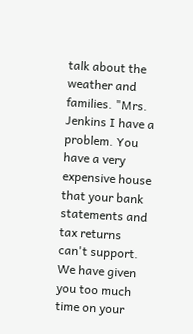talk about the weather and families. "Mrs. Jenkins I have a problem. You have a very expensive house that your bank statements and tax returns can't support. We have given you too much time on your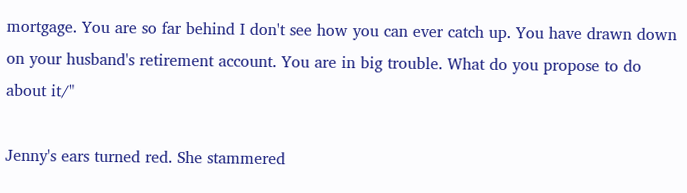mortgage. You are so far behind I don't see how you can ever catch up. You have drawn down on your husband's retirement account. You are in big trouble. What do you propose to do about it/"

Jenny's ears turned red. She stammered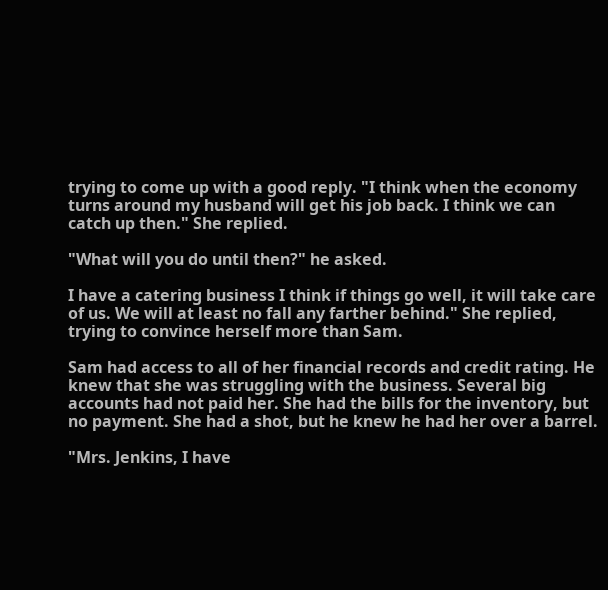trying to come up with a good reply. "I think when the economy turns around my husband will get his job back. I think we can catch up then." She replied.

"What will you do until then?" he asked.

I have a catering business I think if things go well, it will take care of us. We will at least no fall any farther behind." She replied, trying to convince herself more than Sam.

Sam had access to all of her financial records and credit rating. He knew that she was struggling with the business. Several big accounts had not paid her. She had the bills for the inventory, but no payment. She had a shot, but he knew he had her over a barrel.

"Mrs. Jenkins, I have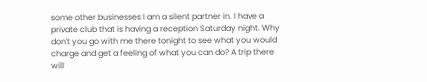some other businesses I am a silent partner in. I have a private club that is having a reception Saturday night. Why don't you go with me there tonight to see what you would charge and get a feeling of what you can do? A trip there will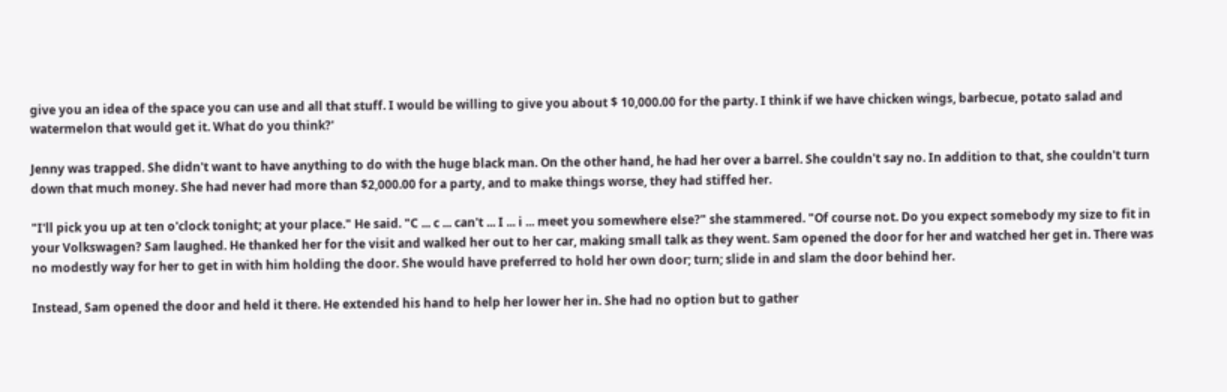give you an idea of the space you can use and all that stuff. I would be willing to give you about $ 10,000.00 for the party. I think if we have chicken wings, barbecue, potato salad and watermelon that would get it. What do you think?'

Jenny was trapped. She didn't want to have anything to do with the huge black man. On the other hand, he had her over a barrel. She couldn't say no. In addition to that, she couldn't turn down that much money. She had never had more than $2,000.00 for a party, and to make things worse, they had stiffed her.

"I'll pick you up at ten o'clock tonight; at your place." He said. "C ... c ... can't ... I ... i ... meet you somewhere else?" she stammered. "Of course not. Do you expect somebody my size to fit in your Volkswagen? Sam laughed. He thanked her for the visit and walked her out to her car, making small talk as they went. Sam opened the door for her and watched her get in. There was no modestly way for her to get in with him holding the door. She would have preferred to hold her own door; turn; slide in and slam the door behind her.

Instead, Sam opened the door and held it there. He extended his hand to help her lower her in. She had no option but to gather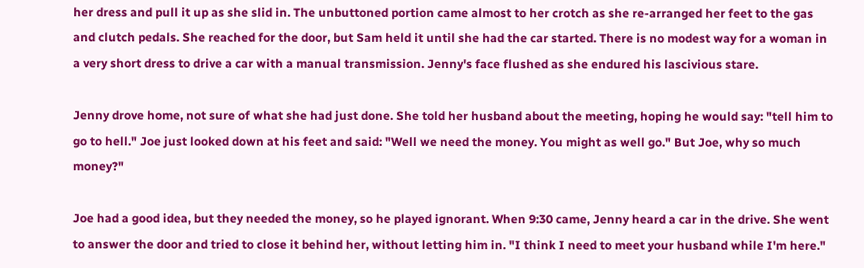her dress and pull it up as she slid in. The unbuttoned portion came almost to her crotch as she re-arranged her feet to the gas and clutch pedals. She reached for the door, but Sam held it until she had the car started. There is no modest way for a woman in a very short dress to drive a car with a manual transmission. Jenny's face flushed as she endured his lascivious stare.

Jenny drove home, not sure of what she had just done. She told her husband about the meeting, hoping he would say: "tell him to go to hell." Joe just looked down at his feet and said: "Well we need the money. You might as well go." But Joe, why so much money?"

Joe had a good idea, but they needed the money, so he played ignorant. When 9:30 came, Jenny heard a car in the drive. She went to answer the door and tried to close it behind her, without letting him in. "I think I need to meet your husband while I'm here."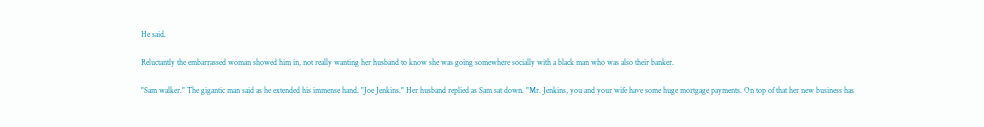He said.

Reluctantly the embarrassed woman showed him in, not really wanting her husband to know she was going somewhere socially with a black man who was also their banker.

"Sam walker." The gigantic man said as he extended his immense hand. "Joe Jenkins." Her husband replied as Sam sat down. "Mr. Jenkins, you and your wife have some huge mortgage payments. On top of that her new business has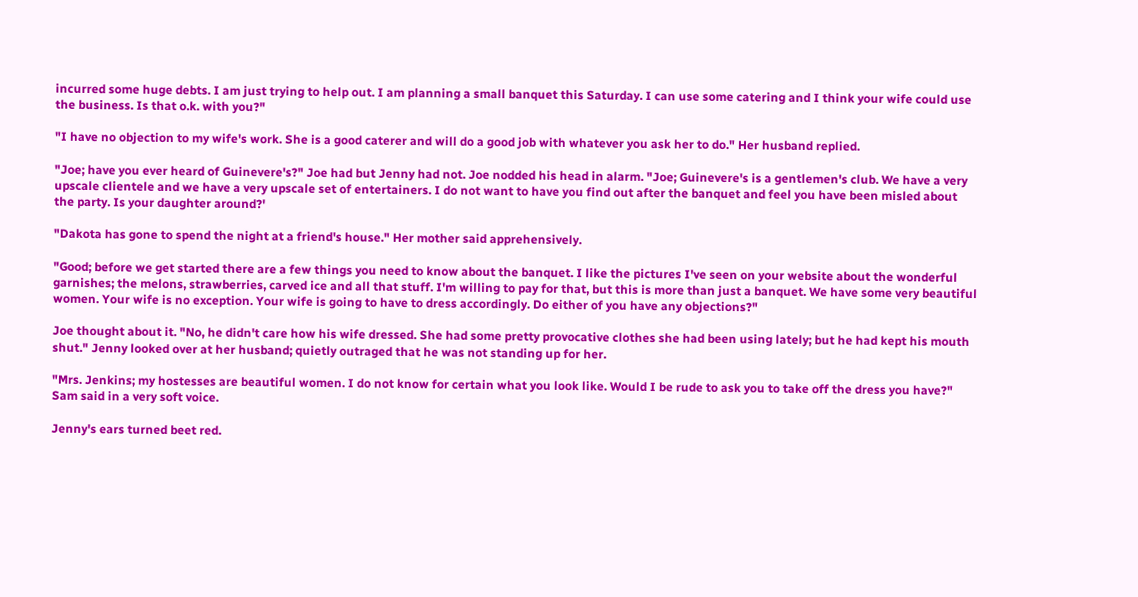incurred some huge debts. I am just trying to help out. I am planning a small banquet this Saturday. I can use some catering and I think your wife could use the business. Is that o.k. with you?"

"I have no objection to my wife's work. She is a good caterer and will do a good job with whatever you ask her to do." Her husband replied.

"Joe; have you ever heard of Guinevere's?" Joe had but Jenny had not. Joe nodded his head in alarm. "Joe; Guinevere's is a gentlemen's club. We have a very upscale clientele and we have a very upscale set of entertainers. I do not want to have you find out after the banquet and feel you have been misled about the party. Is your daughter around?'

"Dakota has gone to spend the night at a friend's house." Her mother said apprehensively.

"Good; before we get started there are a few things you need to know about the banquet. I like the pictures I've seen on your website about the wonderful garnishes; the melons, strawberries, carved ice and all that stuff. I'm willing to pay for that, but this is more than just a banquet. We have some very beautiful women. Your wife is no exception. Your wife is going to have to dress accordingly. Do either of you have any objections?"

Joe thought about it. "No, he didn't care how his wife dressed. She had some pretty provocative clothes she had been using lately; but he had kept his mouth shut." Jenny looked over at her husband; quietly outraged that he was not standing up for her.

"Mrs. Jenkins; my hostesses are beautiful women. I do not know for certain what you look like. Would I be rude to ask you to take off the dress you have?" Sam said in a very soft voice.

Jenny's ears turned beet red.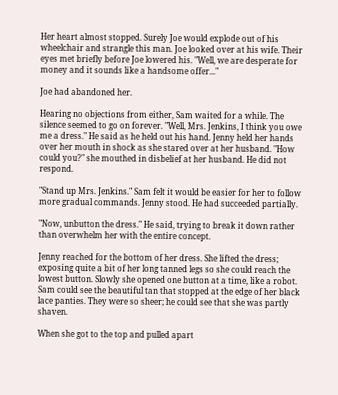Her heart almost stopped. Surely Joe would explode out of his wheelchair and strangle this man. Joe looked over at his wife. Their eyes met briefly before Joe lowered his. "Well, we are desperate for money and it sounds like a handsome offer..."

Joe had abandoned her.

Hearing no objections from either, Sam waited for a while. The silence seemed to go on forever. "Well, Mrs. Jenkins, I think you owe me a dress." He said as he held out his hand. Jenny held her hands over her mouth in shock as she stared over at her husband. "How could you?" she mouthed in disbelief at her husband. He did not respond.

"Stand up Mrs. Jenkins." Sam felt it would be easier for her to follow more gradual commands. Jenny stood. He had succeeded partially.

"Now, unbutton the dress." He said, trying to break it down rather than overwhelm her with the entire concept.

Jenny reached for the bottom of her dress. She lifted the dress; exposing quite a bit of her long tanned legs so she could reach the lowest button. Slowly she opened one button at a time, like a robot. Sam could see the beautiful tan that stopped at the edge of her black lace panties. They were so sheer; he could see that she was partly shaven.

When she got to the top and pulled apart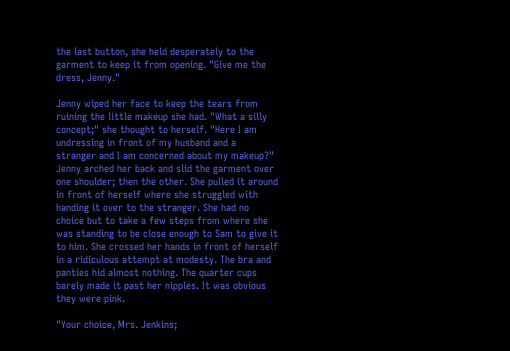the last button, she held desperately to the garment to keep it from opening. "Give me the dress, Jenny."

Jenny wiped her face to keep the tears from ruining the little makeup she had. "What a silly concept;" she thought to herself. "Here I am undressing in front of my husband and a stranger and I am concerned about my makeup?" Jenny arched her back and slid the garment over one shoulder; then the other. She pulled it around in front of herself where she struggled with handing it over to the stranger. She had no choice but to take a few steps from where she was standing to be close enough to Sam to give it to him. She crossed her hands in front of herself in a ridiculous attempt at modesty. The bra and panties hid almost nothing. The quarter cups barely made it past her nipples. It was obvious they were pink.

"Your choice, Mrs. Jenkins;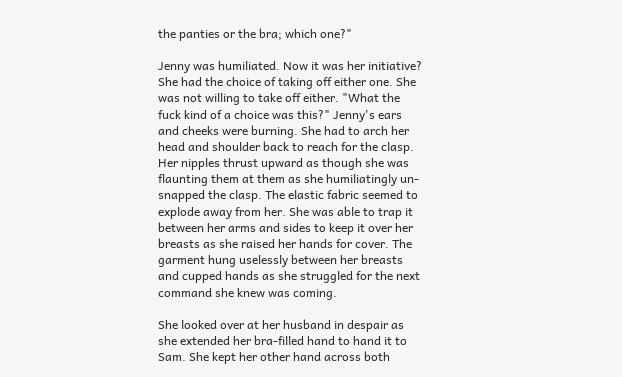the panties or the bra; which one?"

Jenny was humiliated. Now it was her initiative? She had the choice of taking off either one. She was not willing to take off either. "What the fuck kind of a choice was this?" Jenny's ears and cheeks were burning. She had to arch her head and shoulder back to reach for the clasp. Her nipples thrust upward as though she was flaunting them at them as she humiliatingly un-snapped the clasp. The elastic fabric seemed to explode away from her. She was able to trap it between her arms and sides to keep it over her breasts as she raised her hands for cover. The garment hung uselessly between her breasts and cupped hands as she struggled for the next command she knew was coming.

She looked over at her husband in despair as she extended her bra-filled hand to hand it to Sam. She kept her other hand across both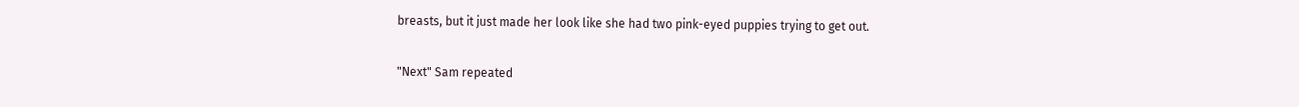breasts, but it just made her look like she had two pink-eyed puppies trying to get out.

"Next" Sam repeated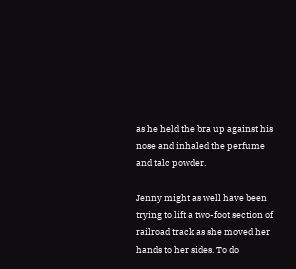as he held the bra up against his nose and inhaled the perfume and talc powder.

Jenny might as well have been trying to lift a two-foot section of railroad track as she moved her hands to her sides. To do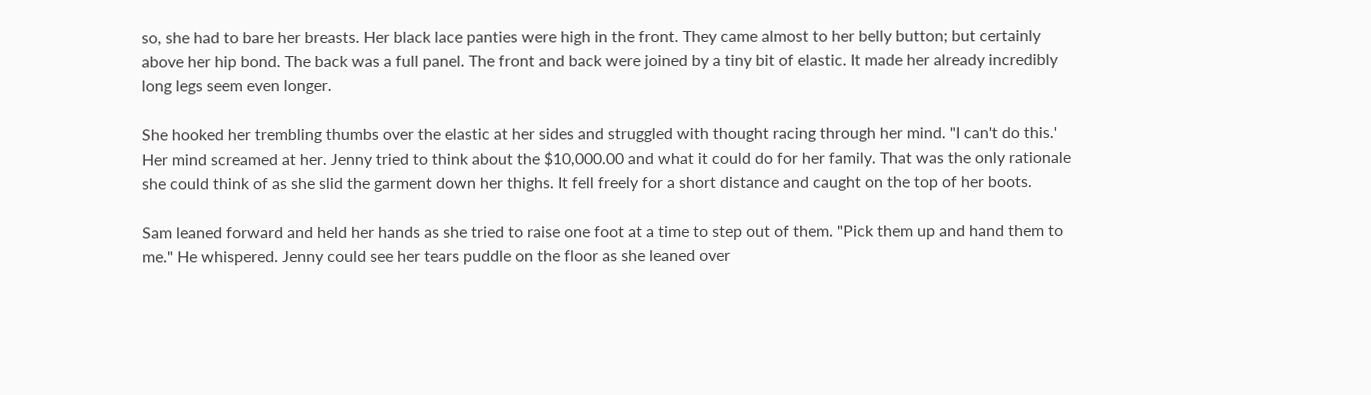so, she had to bare her breasts. Her black lace panties were high in the front. They came almost to her belly button; but certainly above her hip bond. The back was a full panel. The front and back were joined by a tiny bit of elastic. It made her already incredibly long legs seem even longer.

She hooked her trembling thumbs over the elastic at her sides and struggled with thought racing through her mind. "I can't do this.' Her mind screamed at her. Jenny tried to think about the $10,000.00 and what it could do for her family. That was the only rationale she could think of as she slid the garment down her thighs. It fell freely for a short distance and caught on the top of her boots.

Sam leaned forward and held her hands as she tried to raise one foot at a time to step out of them. "Pick them up and hand them to me." He whispered. Jenny could see her tears puddle on the floor as she leaned over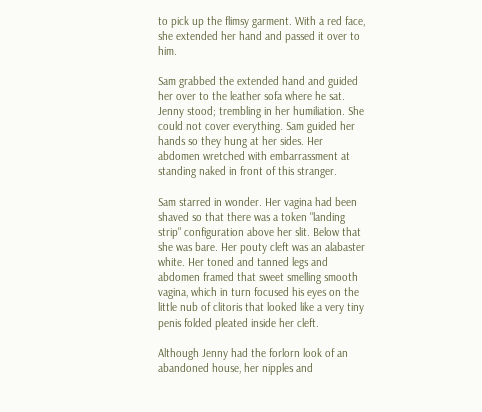to pick up the flimsy garment. With a red face, she extended her hand and passed it over to him.

Sam grabbed the extended hand and guided her over to the leather sofa where he sat. Jenny stood; trembling in her humiliation. She could not cover everything. Sam guided her hands so they hung at her sides. Her abdomen wretched with embarrassment at standing naked in front of this stranger.

Sam starred in wonder. Her vagina had been shaved so that there was a token "landing strip" configuration above her slit. Below that she was bare. Her pouty cleft was an alabaster white. Her toned and tanned legs and abdomen framed that sweet smelling smooth vagina, which in turn focused his eyes on the little nub of clitoris that looked like a very tiny penis folded pleated inside her cleft.

Although Jenny had the forlorn look of an abandoned house, her nipples and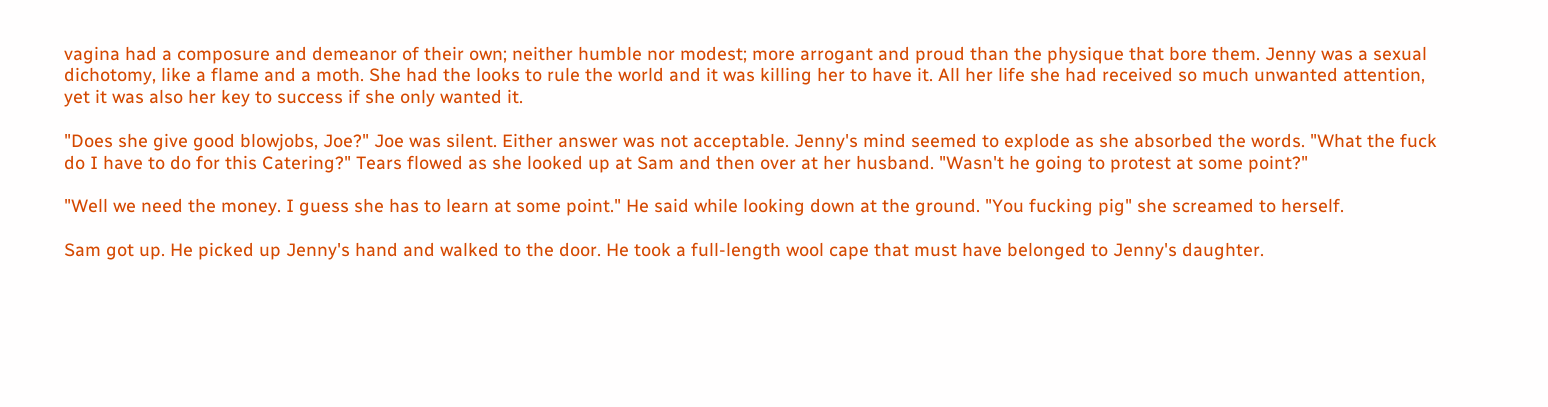vagina had a composure and demeanor of their own; neither humble nor modest; more arrogant and proud than the physique that bore them. Jenny was a sexual dichotomy, like a flame and a moth. She had the looks to rule the world and it was killing her to have it. All her life she had received so much unwanted attention, yet it was also her key to success if she only wanted it.

"Does she give good blowjobs, Joe?" Joe was silent. Either answer was not acceptable. Jenny's mind seemed to explode as she absorbed the words. "What the fuck do I have to do for this Catering?" Tears flowed as she looked up at Sam and then over at her husband. "Wasn't he going to protest at some point?"

"Well we need the money. I guess she has to learn at some point." He said while looking down at the ground. "You fucking pig" she screamed to herself.

Sam got up. He picked up Jenny's hand and walked to the door. He took a full-length wool cape that must have belonged to Jenny's daughter.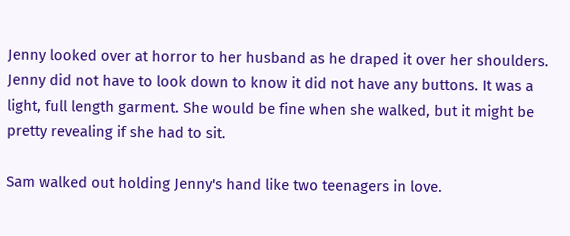Jenny looked over at horror to her husband as he draped it over her shoulders. Jenny did not have to look down to know it did not have any buttons. It was a light, full length garment. She would be fine when she walked, but it might be pretty revealing if she had to sit.

Sam walked out holding Jenny's hand like two teenagers in love.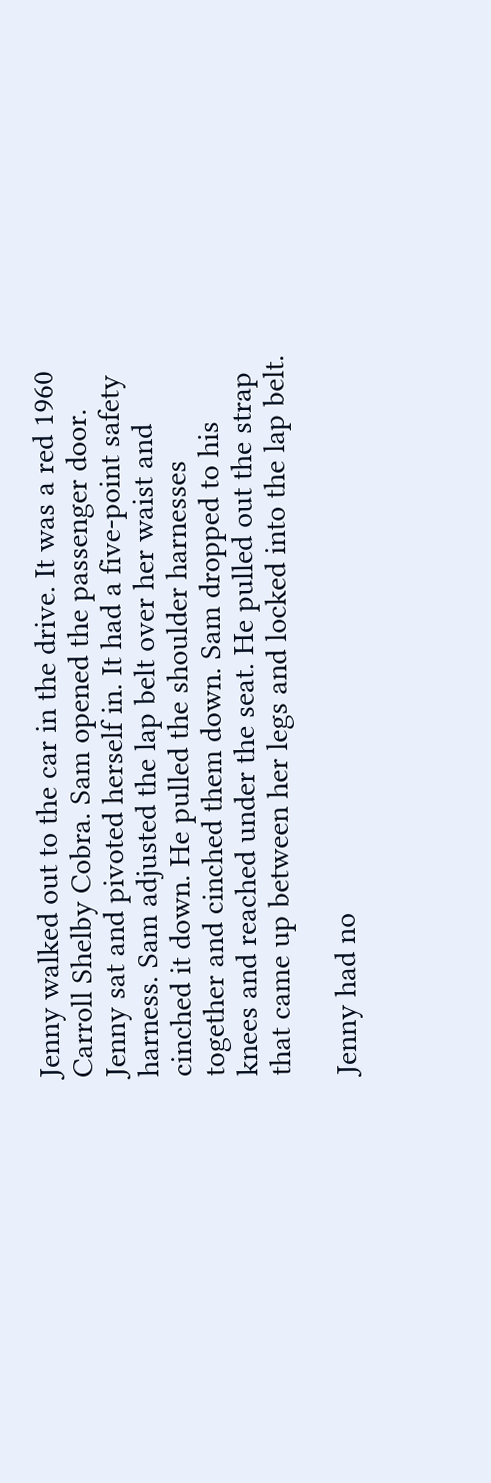Jenny walked out to the car in the drive. It was a red 1960 Carroll Shelby Cobra. Sam opened the passenger door. Jenny sat and pivoted herself in. It had a five-point safety harness. Sam adjusted the lap belt over her waist and cinched it down. He pulled the shoulder harnesses together and cinched them down. Sam dropped to his knees and reached under the seat. He pulled out the strap that came up between her legs and locked into the lap belt.

Jenny had no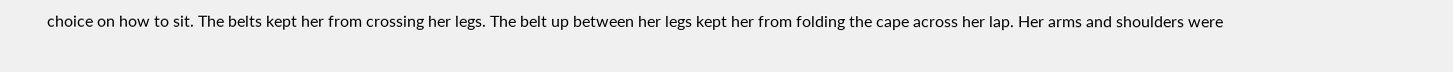choice on how to sit. The belts kept her from crossing her legs. The belt up between her legs kept her from folding the cape across her lap. Her arms and shoulders were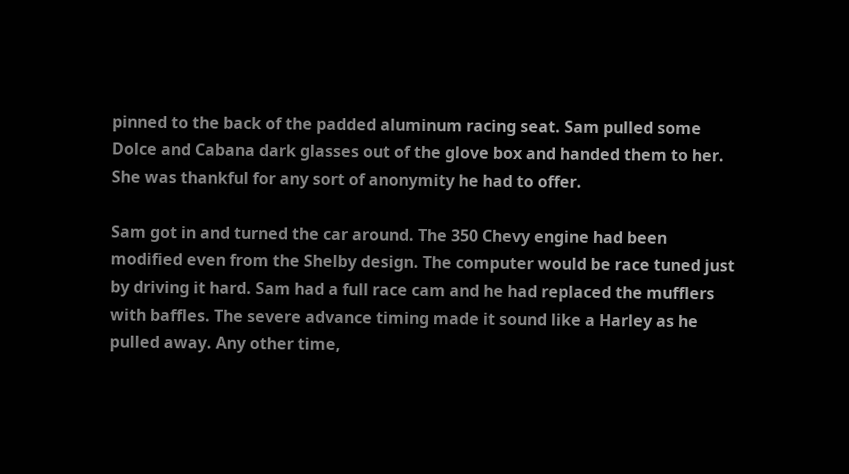pinned to the back of the padded aluminum racing seat. Sam pulled some Dolce and Cabana dark glasses out of the glove box and handed them to her. She was thankful for any sort of anonymity he had to offer.

Sam got in and turned the car around. The 350 Chevy engine had been modified even from the Shelby design. The computer would be race tuned just by driving it hard. Sam had a full race cam and he had replaced the mufflers with baffles. The severe advance timing made it sound like a Harley as he pulled away. Any other time,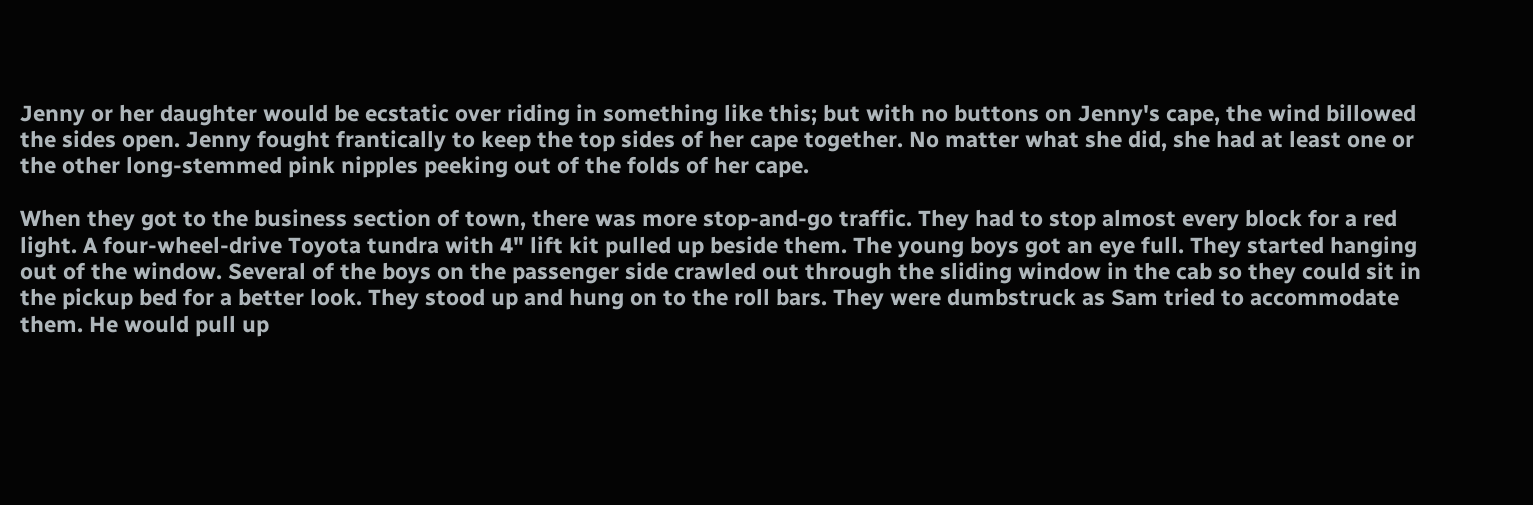Jenny or her daughter would be ecstatic over riding in something like this; but with no buttons on Jenny's cape, the wind billowed the sides open. Jenny fought frantically to keep the top sides of her cape together. No matter what she did, she had at least one or the other long-stemmed pink nipples peeking out of the folds of her cape.

When they got to the business section of town, there was more stop-and-go traffic. They had to stop almost every block for a red light. A four-wheel-drive Toyota tundra with 4" lift kit pulled up beside them. The young boys got an eye full. They started hanging out of the window. Several of the boys on the passenger side crawled out through the sliding window in the cab so they could sit in the pickup bed for a better look. They stood up and hung on to the roll bars. They were dumbstruck as Sam tried to accommodate them. He would pull up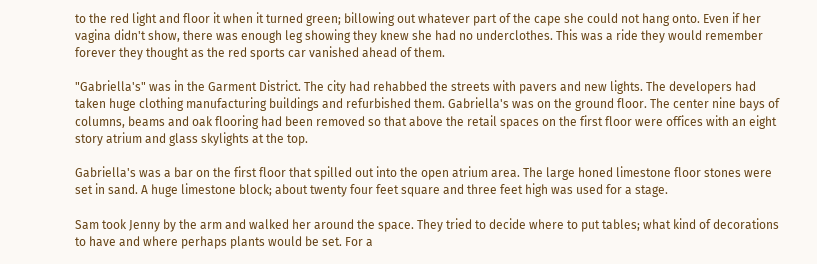to the red light and floor it when it turned green; billowing out whatever part of the cape she could not hang onto. Even if her vagina didn't show, there was enough leg showing they knew she had no underclothes. This was a ride they would remember forever they thought as the red sports car vanished ahead of them.

"Gabriella's" was in the Garment District. The city had rehabbed the streets with pavers and new lights. The developers had taken huge clothing manufacturing buildings and refurbished them. Gabriella's was on the ground floor. The center nine bays of columns, beams and oak flooring had been removed so that above the retail spaces on the first floor were offices with an eight story atrium and glass skylights at the top.

Gabriella's was a bar on the first floor that spilled out into the open atrium area. The large honed limestone floor stones were set in sand. A huge limestone block; about twenty four feet square and three feet high was used for a stage.

Sam took Jenny by the arm and walked her around the space. They tried to decide where to put tables; what kind of decorations to have and where perhaps plants would be set. For a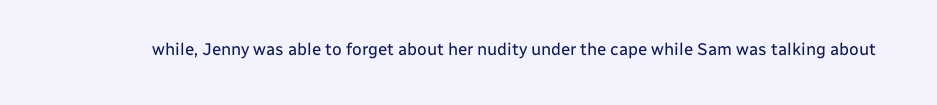while, Jenny was able to forget about her nudity under the cape while Sam was talking about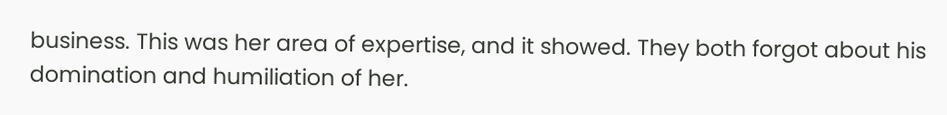business. This was her area of expertise, and it showed. They both forgot about his domination and humiliation of her.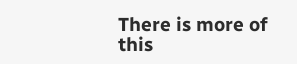There is more of this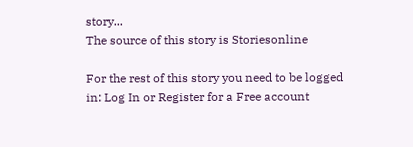story...
The source of this story is Storiesonline

For the rest of this story you need to be logged in: Log In or Register for a Free account